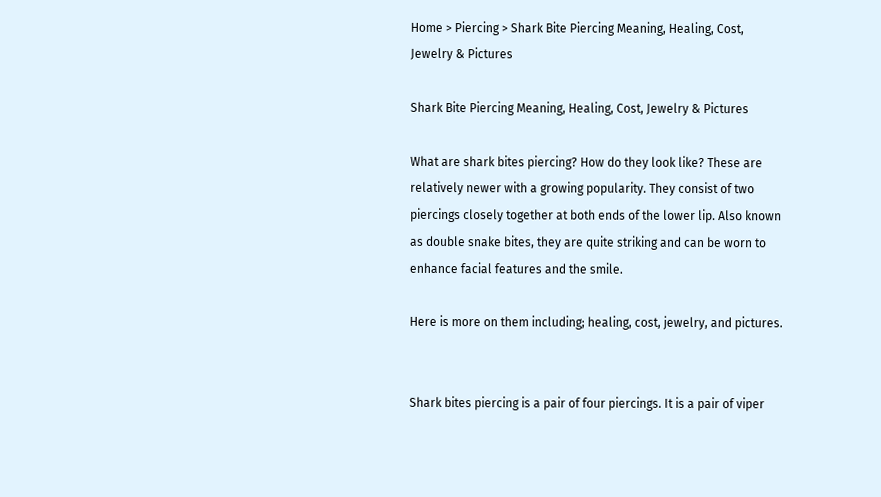Home > Piercing > Shark Bite Piercing Meaning, Healing, Cost, Jewelry & Pictures

Shark Bite Piercing Meaning, Healing, Cost, Jewelry & Pictures

What are shark bites piercing? How do they look like? These are relatively newer with a growing popularity. They consist of two piercings closely together at both ends of the lower lip. Also known as double snake bites, they are quite striking and can be worn to enhance facial features and the smile.

Here is more on them including; healing, cost, jewelry, and pictures.


Shark bites piercing is a pair of four piercings. It is a pair of viper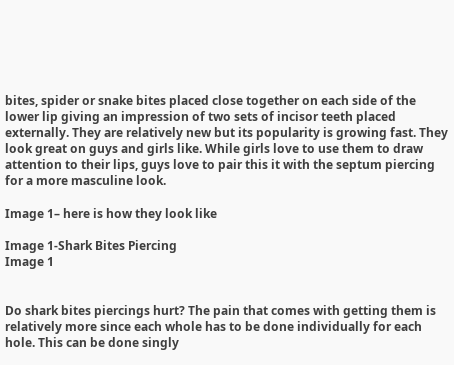bites, spider or snake bites placed close together on each side of the lower lip giving an impression of two sets of incisor teeth placed externally. They are relatively new but its popularity is growing fast. They look great on guys and girls like. While girls love to use them to draw attention to their lips, guys love to pair this it with the septum piercing for a more masculine look.

Image 1– here is how they look like

Image 1-Shark Bites Piercing
Image 1


Do shark bites piercings hurt? The pain that comes with getting them is relatively more since each whole has to be done individually for each hole. This can be done singly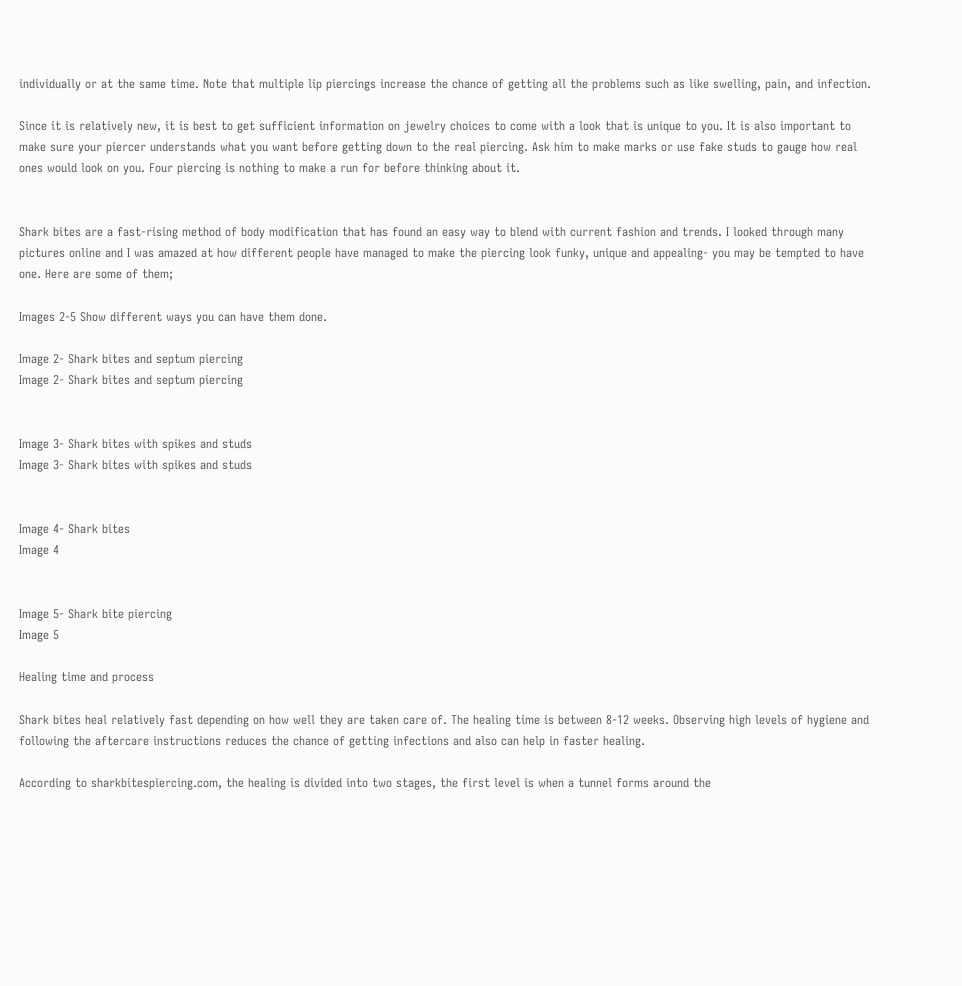individually or at the same time. Note that multiple lip piercings increase the chance of getting all the problems such as like swelling, pain, and infection.

Since it is relatively new, it is best to get sufficient information on jewelry choices to come with a look that is unique to you. It is also important to make sure your piercer understands what you want before getting down to the real piercing. Ask him to make marks or use fake studs to gauge how real ones would look on you. Four piercing is nothing to make a run for before thinking about it.


Shark bites are a fast-rising method of body modification that has found an easy way to blend with current fashion and trends. I looked through many pictures online and I was amazed at how different people have managed to make the piercing look funky, unique and appealing- you may be tempted to have one. Here are some of them;

Images 2-5 Show different ways you can have them done.

Image 2- Shark bites and septum piercing
Image 2- Shark bites and septum piercing


Image 3- Shark bites with spikes and studs
Image 3- Shark bites with spikes and studs


Image 4- Shark bites
Image 4


Image 5- Shark bite piercing
Image 5

Healing time and process

Shark bites heal relatively fast depending on how well they are taken care of. The healing time is between 8-12 weeks. Observing high levels of hygiene and following the aftercare instructions reduces the chance of getting infections and also can help in faster healing.

According to sharkbitespiercing.com, the healing is divided into two stages, the first level is when a tunnel forms around the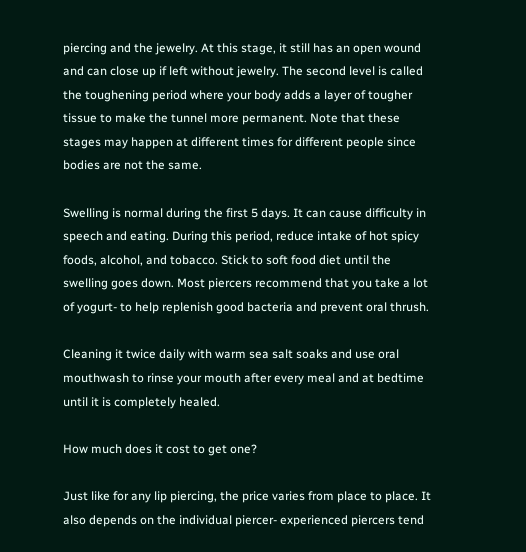piercing and the jewelry. At this stage, it still has an open wound and can close up if left without jewelry. The second level is called the toughening period where your body adds a layer of tougher tissue to make the tunnel more permanent. Note that these stages may happen at different times for different people since bodies are not the same.

Swelling is normal during the first 5 days. It can cause difficulty in speech and eating. During this period, reduce intake of hot spicy foods, alcohol, and tobacco. Stick to soft food diet until the swelling goes down. Most piercers recommend that you take a lot of yogurt- to help replenish good bacteria and prevent oral thrush.

Cleaning it twice daily with warm sea salt soaks and use oral mouthwash to rinse your mouth after every meal and at bedtime until it is completely healed.

How much does it cost to get one?

Just like for any lip piercing, the price varies from place to place. It also depends on the individual piercer- experienced piercers tend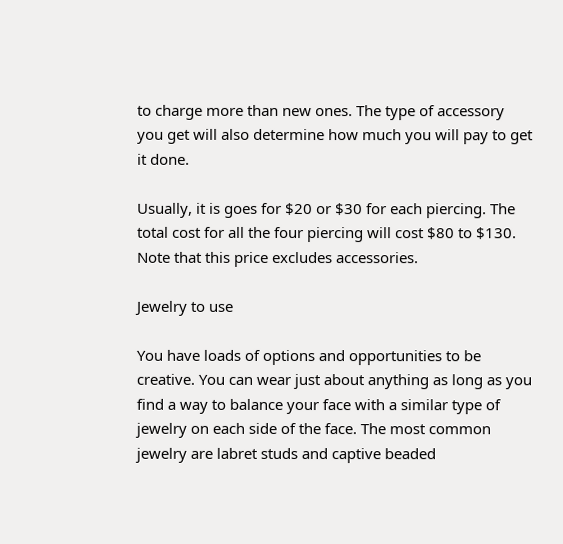to charge more than new ones. The type of accessory you get will also determine how much you will pay to get it done.

Usually, it is goes for $20 or $30 for each piercing. The total cost for all the four piercing will cost $80 to $130. Note that this price excludes accessories.

Jewelry to use

You have loads of options and opportunities to be creative. You can wear just about anything as long as you find a way to balance your face with a similar type of jewelry on each side of the face. The most common jewelry are labret studs and captive beaded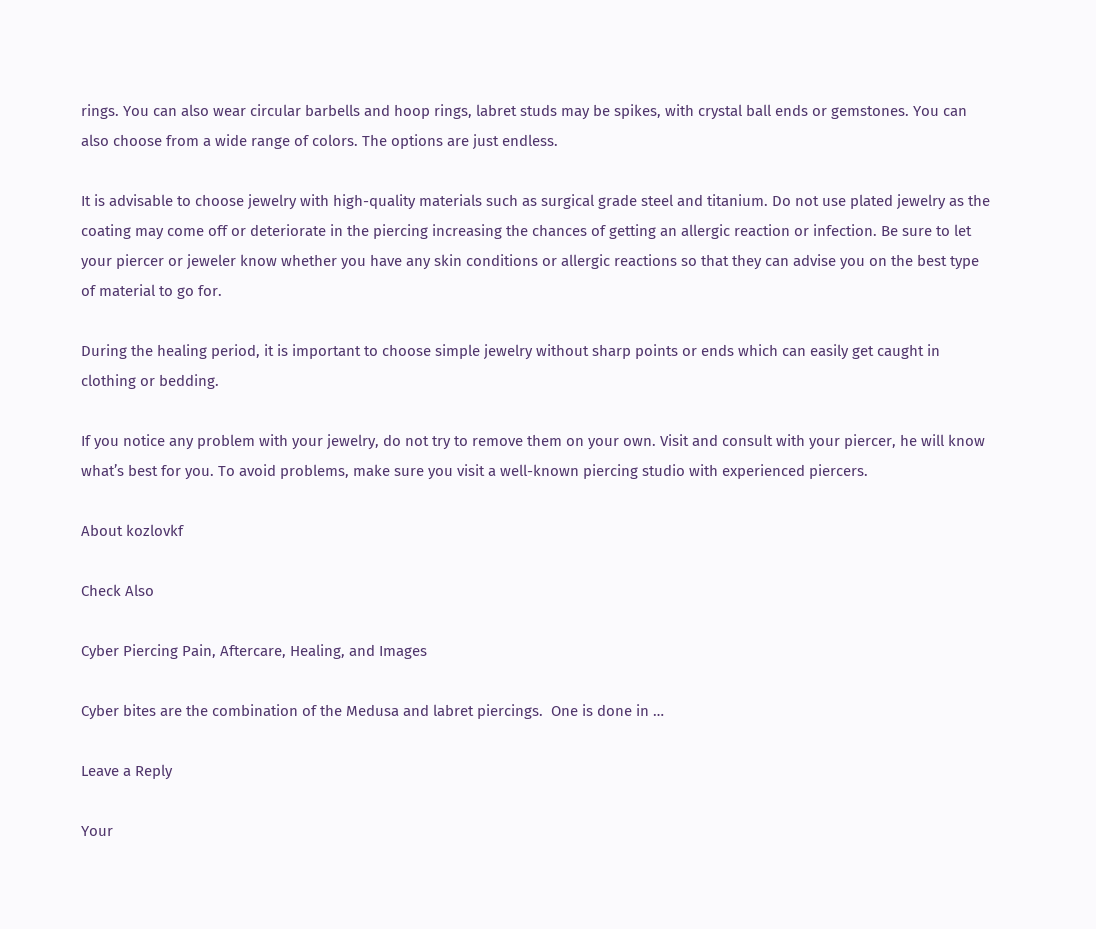rings. You can also wear circular barbells and hoop rings, labret studs may be spikes, with crystal ball ends or gemstones. You can also choose from a wide range of colors. The options are just endless.

It is advisable to choose jewelry with high-quality materials such as surgical grade steel and titanium. Do not use plated jewelry as the coating may come off or deteriorate in the piercing increasing the chances of getting an allergic reaction or infection. Be sure to let your piercer or jeweler know whether you have any skin conditions or allergic reactions so that they can advise you on the best type of material to go for.

During the healing period, it is important to choose simple jewelry without sharp points or ends which can easily get caught in clothing or bedding.

If you notice any problem with your jewelry, do not try to remove them on your own. Visit and consult with your piercer, he will know what’s best for you. To avoid problems, make sure you visit a well-known piercing studio with experienced piercers.

About kozlovkf

Check Also

Cyber Piercing Pain, Aftercare, Healing, and Images

Cyber bites are the combination of the Medusa and labret piercings.  One is done in …

Leave a Reply

Your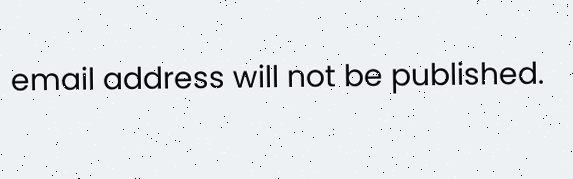email address will not be published.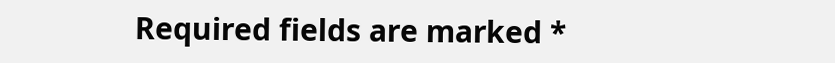Required fields are marked *